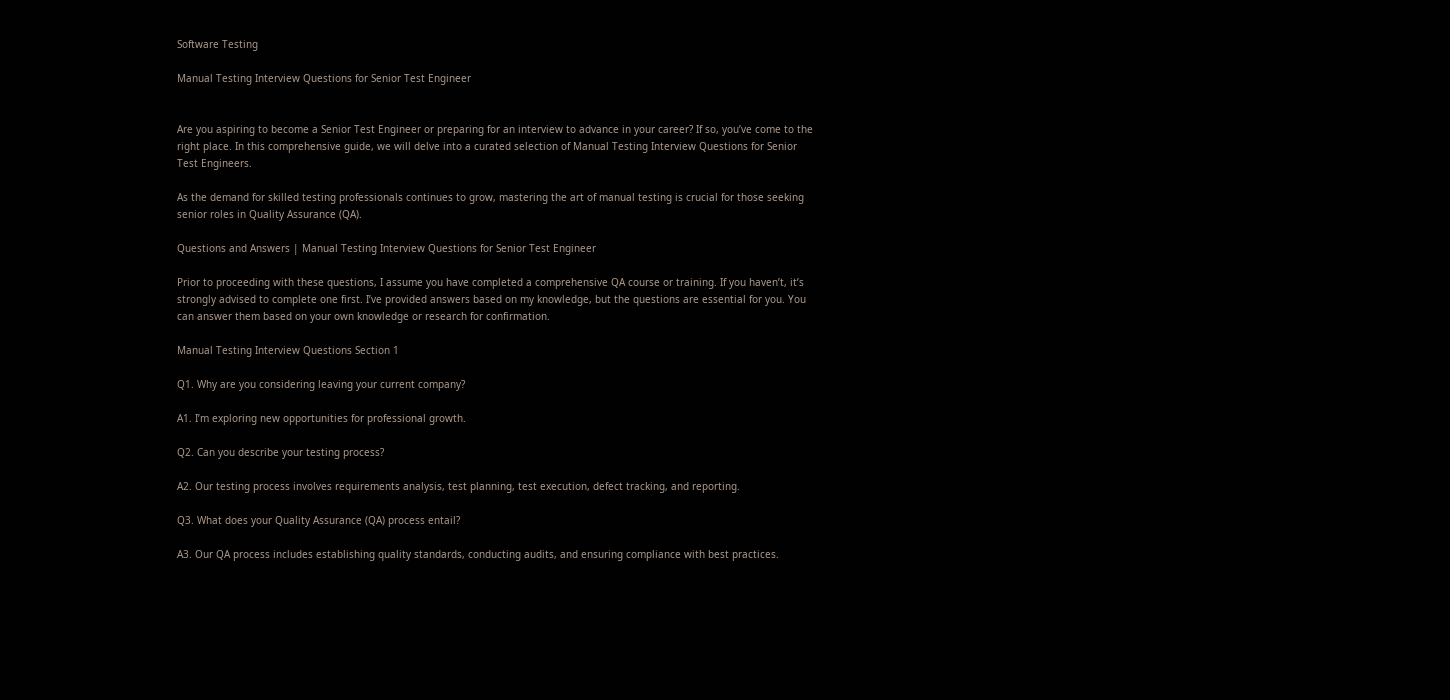Software Testing

Manual Testing Interview Questions for Senior Test Engineer


Are you aspiring to become a Senior Test Engineer or preparing for an interview to advance in your career? If so, you’ve come to the right place. In this comprehensive guide, we will delve into a curated selection of Manual Testing Interview Questions for Senior Test Engineers.

As the demand for skilled testing professionals continues to grow, mastering the art of manual testing is crucial for those seeking senior roles in Quality Assurance (QA).

Questions and Answers | Manual Testing Interview Questions for Senior Test Engineer

Prior to proceeding with these questions, I assume you have completed a comprehensive QA course or training. If you haven’t, it’s strongly advised to complete one first. I’ve provided answers based on my knowledge, but the questions are essential for you. You can answer them based on your own knowledge or research for confirmation.

Manual Testing Interview Questions Section 1

Q1. Why are you considering leaving your current company?

A1. I’m exploring new opportunities for professional growth.

Q2. Can you describe your testing process?

A2. Our testing process involves requirements analysis, test planning, test execution, defect tracking, and reporting.

Q3. What does your Quality Assurance (QA) process entail?

A3. Our QA process includes establishing quality standards, conducting audits, and ensuring compliance with best practices.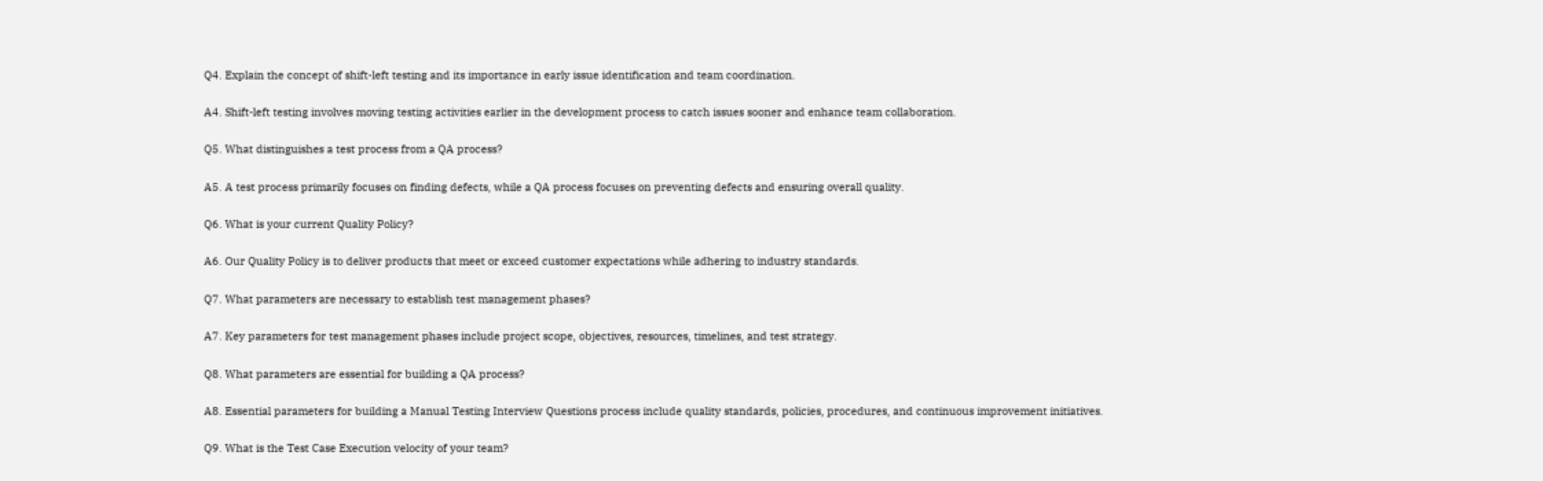Q4. Explain the concept of shift-left testing and its importance in early issue identification and team coordination.

A4. Shift-left testing involves moving testing activities earlier in the development process to catch issues sooner and enhance team collaboration.

Q5. What distinguishes a test process from a QA process?

A5. A test process primarily focuses on finding defects, while a QA process focuses on preventing defects and ensuring overall quality.

Q6. What is your current Quality Policy?

A6. Our Quality Policy is to deliver products that meet or exceed customer expectations while adhering to industry standards.

Q7. What parameters are necessary to establish test management phases?

A7. Key parameters for test management phases include project scope, objectives, resources, timelines, and test strategy.

Q8. What parameters are essential for building a QA process?

A8. Essential parameters for building a Manual Testing Interview Questions process include quality standards, policies, procedures, and continuous improvement initiatives.

Q9. What is the Test Case Execution velocity of your team?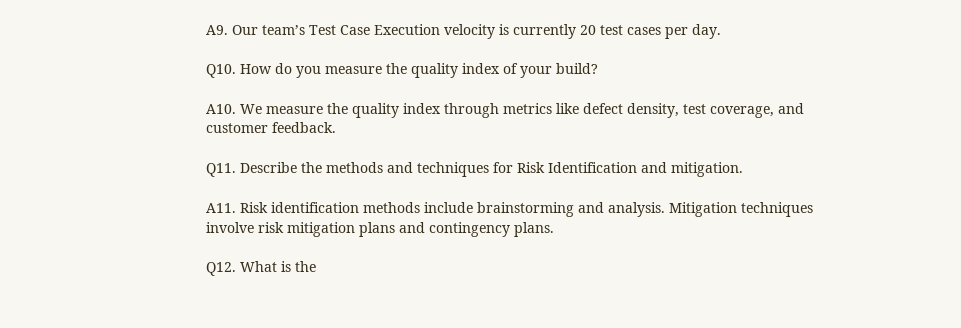A9. Our team’s Test Case Execution velocity is currently 20 test cases per day.

Q10. How do you measure the quality index of your build?

A10. We measure the quality index through metrics like defect density, test coverage, and customer feedback.

Q11. Describe the methods and techniques for Risk Identification and mitigation.

A11. Risk identification methods include brainstorming and analysis. Mitigation techniques involve risk mitigation plans and contingency plans.

Q12. What is the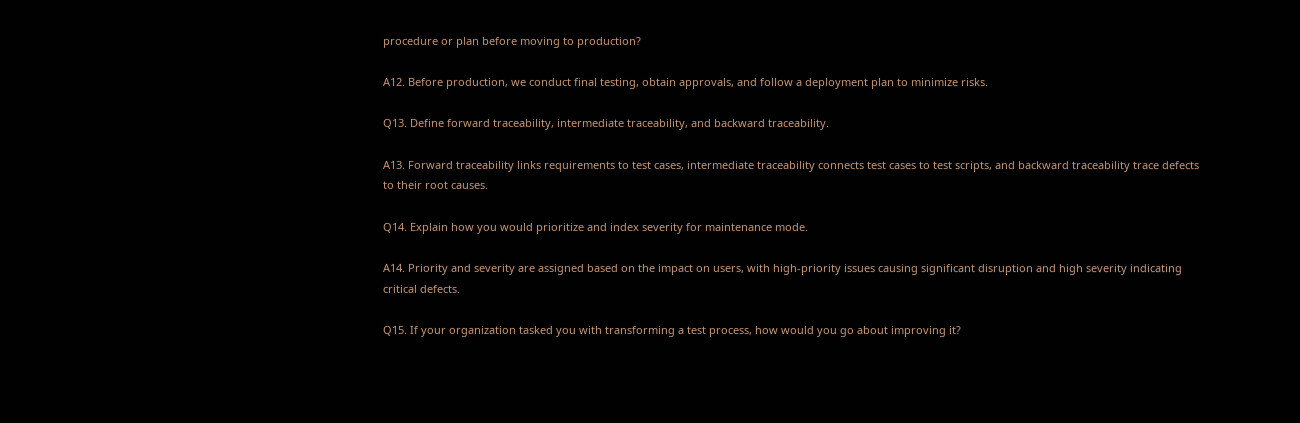procedure or plan before moving to production?

A12. Before production, we conduct final testing, obtain approvals, and follow a deployment plan to minimize risks.

Q13. Define forward traceability, intermediate traceability, and backward traceability.

A13. Forward traceability links requirements to test cases, intermediate traceability connects test cases to test scripts, and backward traceability trace defects to their root causes.

Q14. Explain how you would prioritize and index severity for maintenance mode.

A14. Priority and severity are assigned based on the impact on users, with high-priority issues causing significant disruption and high severity indicating critical defects.

Q15. If your organization tasked you with transforming a test process, how would you go about improving it?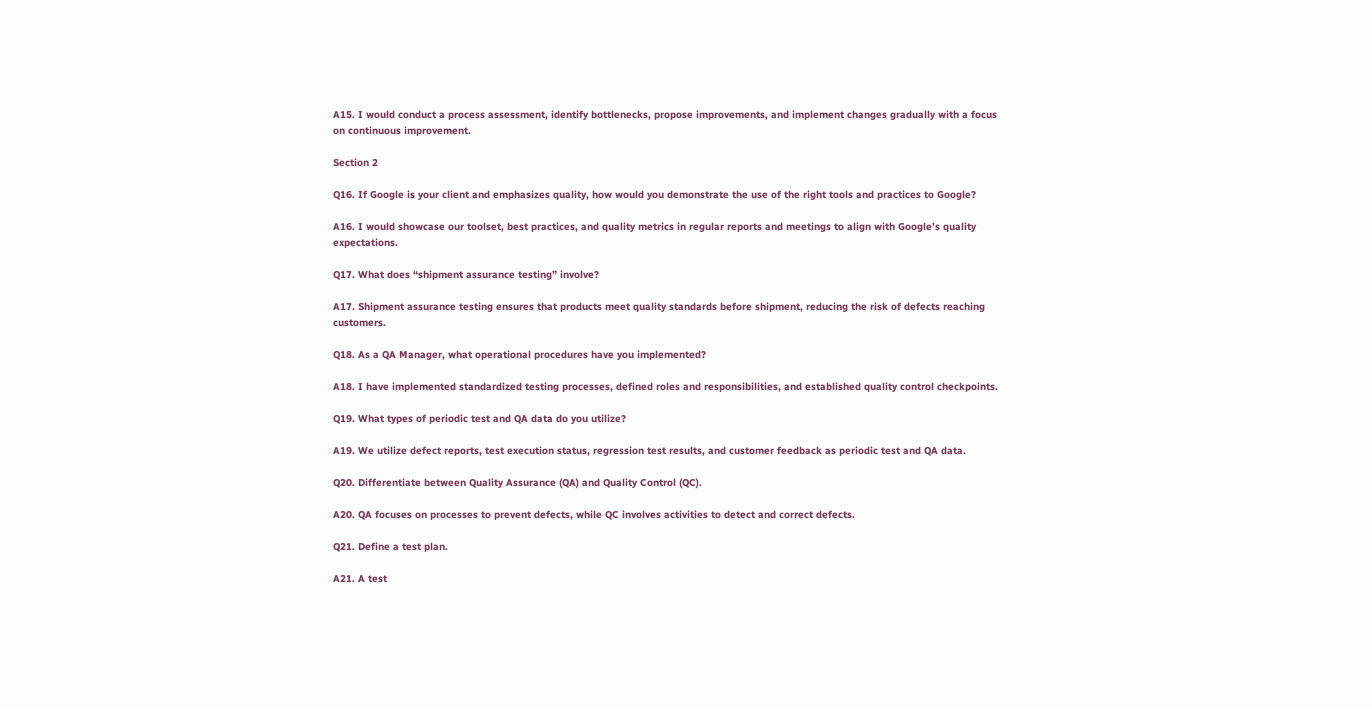A15. I would conduct a process assessment, identify bottlenecks, propose improvements, and implement changes gradually with a focus on continuous improvement.

Section 2

Q16. If Google is your client and emphasizes quality, how would you demonstrate the use of the right tools and practices to Google?

A16. I would showcase our toolset, best practices, and quality metrics in regular reports and meetings to align with Google’s quality expectations.

Q17. What does “shipment assurance testing” involve?

A17. Shipment assurance testing ensures that products meet quality standards before shipment, reducing the risk of defects reaching customers.

Q18. As a QA Manager, what operational procedures have you implemented?

A18. I have implemented standardized testing processes, defined roles and responsibilities, and established quality control checkpoints.

Q19. What types of periodic test and QA data do you utilize?

A19. We utilize defect reports, test execution status, regression test results, and customer feedback as periodic test and QA data.

Q20. Differentiate between Quality Assurance (QA) and Quality Control (QC).

A20. QA focuses on processes to prevent defects, while QC involves activities to detect and correct defects.

Q21. Define a test plan.

A21. A test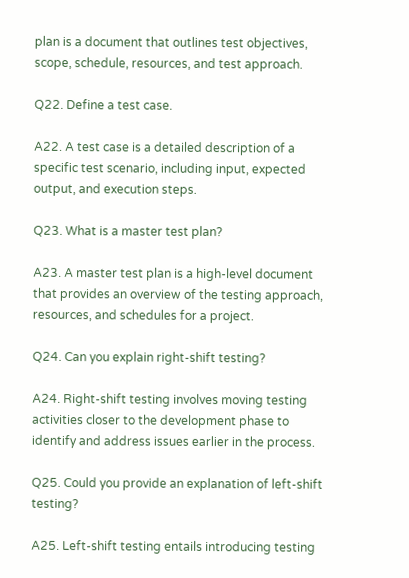plan is a document that outlines test objectives, scope, schedule, resources, and test approach.

Q22. Define a test case.

A22. A test case is a detailed description of a specific test scenario, including input, expected output, and execution steps.

Q23. What is a master test plan?

A23. A master test plan is a high-level document that provides an overview of the testing approach, resources, and schedules for a project.

Q24. Can you explain right-shift testing?

A24. Right-shift testing involves moving testing activities closer to the development phase to identify and address issues earlier in the process.

Q25. Could you provide an explanation of left-shift testing?

A25. Left-shift testing entails introducing testing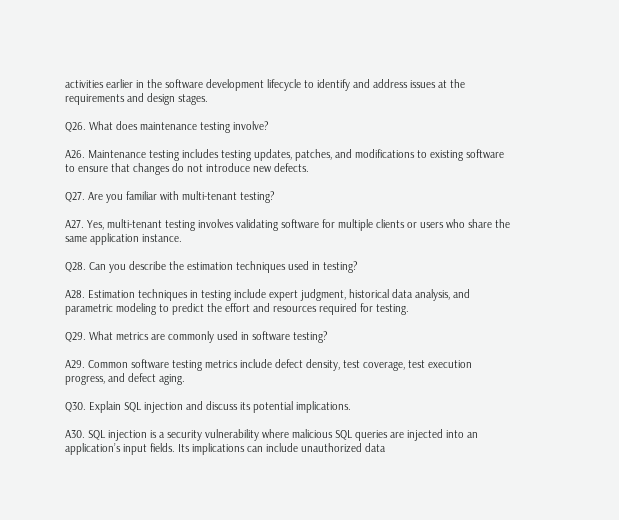activities earlier in the software development lifecycle to identify and address issues at the requirements and design stages.

Q26. What does maintenance testing involve?

A26. Maintenance testing includes testing updates, patches, and modifications to existing software to ensure that changes do not introduce new defects.

Q27. Are you familiar with multi-tenant testing?

A27. Yes, multi-tenant testing involves validating software for multiple clients or users who share the same application instance.

Q28. Can you describe the estimation techniques used in testing?

A28. Estimation techniques in testing include expert judgment, historical data analysis, and parametric modeling to predict the effort and resources required for testing.

Q29. What metrics are commonly used in software testing?

A29. Common software testing metrics include defect density, test coverage, test execution progress, and defect aging.

Q30. Explain SQL injection and discuss its potential implications.

A30. SQL injection is a security vulnerability where malicious SQL queries are injected into an application’s input fields. Its implications can include unauthorized data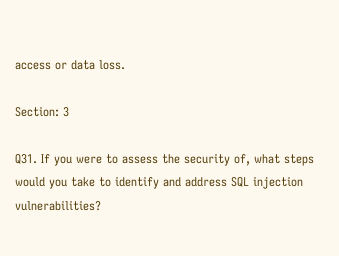access or data loss.

Section: 3

Q31. If you were to assess the security of, what steps would you take to identify and address SQL injection vulnerabilities?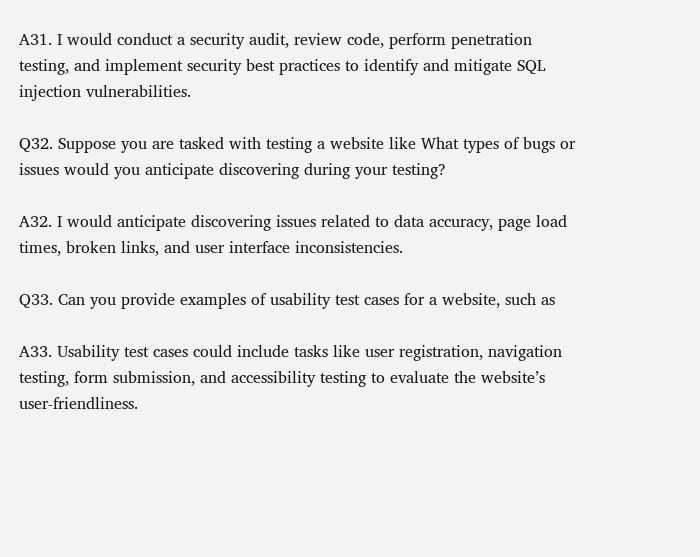A31. I would conduct a security audit, review code, perform penetration testing, and implement security best practices to identify and mitigate SQL injection vulnerabilities.

Q32. Suppose you are tasked with testing a website like What types of bugs or issues would you anticipate discovering during your testing?

A32. I would anticipate discovering issues related to data accuracy, page load times, broken links, and user interface inconsistencies.

Q33. Can you provide examples of usability test cases for a website, such as

A33. Usability test cases could include tasks like user registration, navigation testing, form submission, and accessibility testing to evaluate the website’s user-friendliness.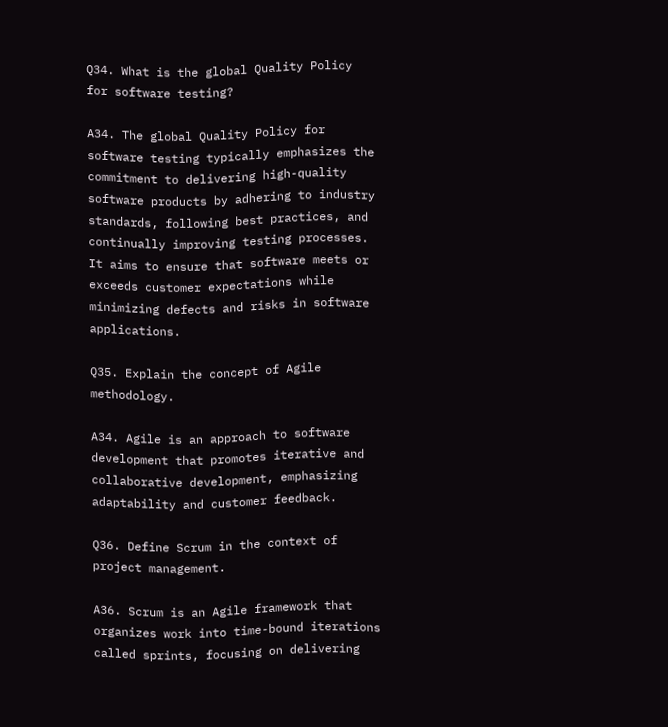Q34. What is the global Quality Policy for software testing?

A34. The global Quality Policy for software testing typically emphasizes the commitment to delivering high-quality software products by adhering to industry standards, following best practices, and continually improving testing processes. It aims to ensure that software meets or exceeds customer expectations while minimizing defects and risks in software applications.

Q35. Explain the concept of Agile methodology.

A34. Agile is an approach to software development that promotes iterative and collaborative development, emphasizing adaptability and customer feedback.

Q36. Define Scrum in the context of project management.

A36. Scrum is an Agile framework that organizes work into time-bound iterations called sprints, focusing on delivering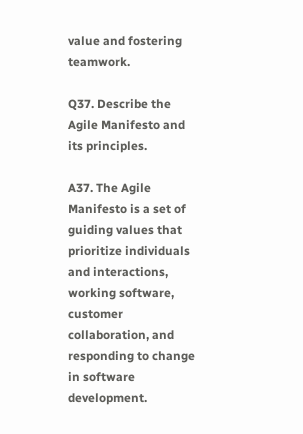value and fostering teamwork.

Q37. Describe the Agile Manifesto and its principles.

A37. The Agile Manifesto is a set of guiding values that prioritize individuals and interactions, working software, customer collaboration, and responding to change in software development.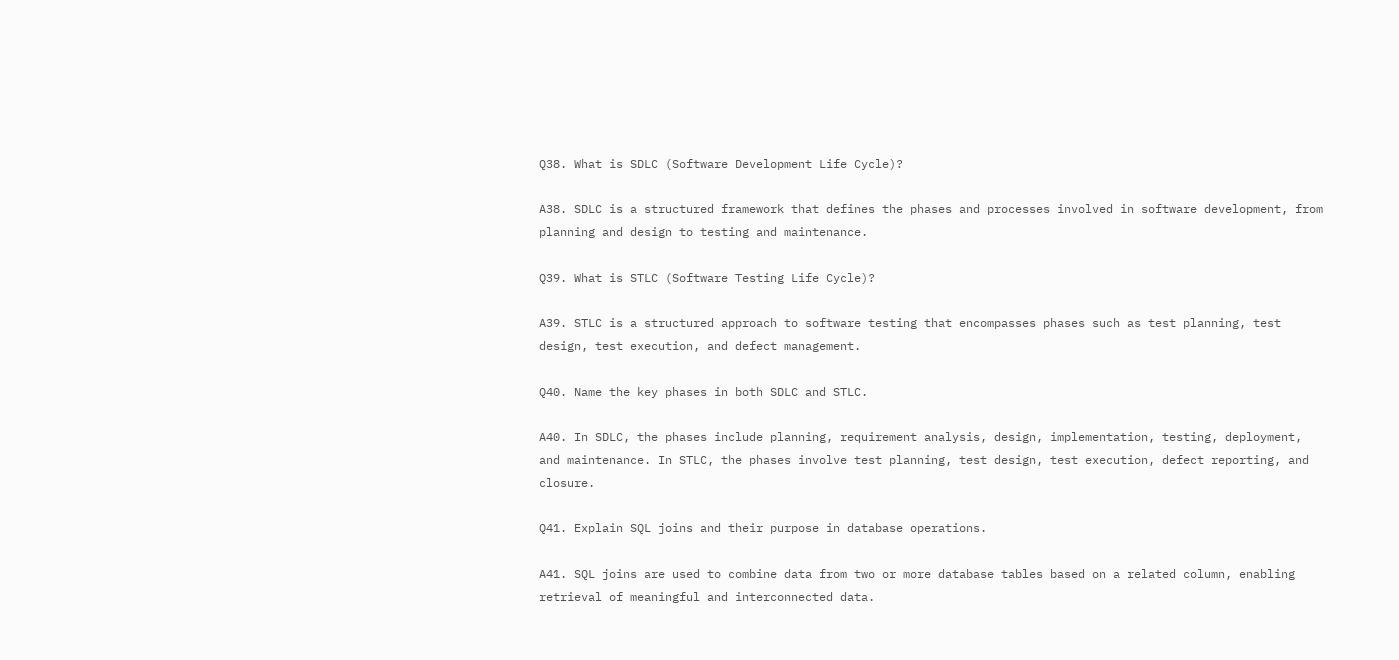Q38. What is SDLC (Software Development Life Cycle)?

A38. SDLC is a structured framework that defines the phases and processes involved in software development, from planning and design to testing and maintenance.

Q39. What is STLC (Software Testing Life Cycle)?

A39. STLC is a structured approach to software testing that encompasses phases such as test planning, test design, test execution, and defect management.

Q40. Name the key phases in both SDLC and STLC.

A40. In SDLC, the phases include planning, requirement analysis, design, implementation, testing, deployment, and maintenance. In STLC, the phases involve test planning, test design, test execution, defect reporting, and closure.

Q41. Explain SQL joins and their purpose in database operations.

A41. SQL joins are used to combine data from two or more database tables based on a related column, enabling retrieval of meaningful and interconnected data.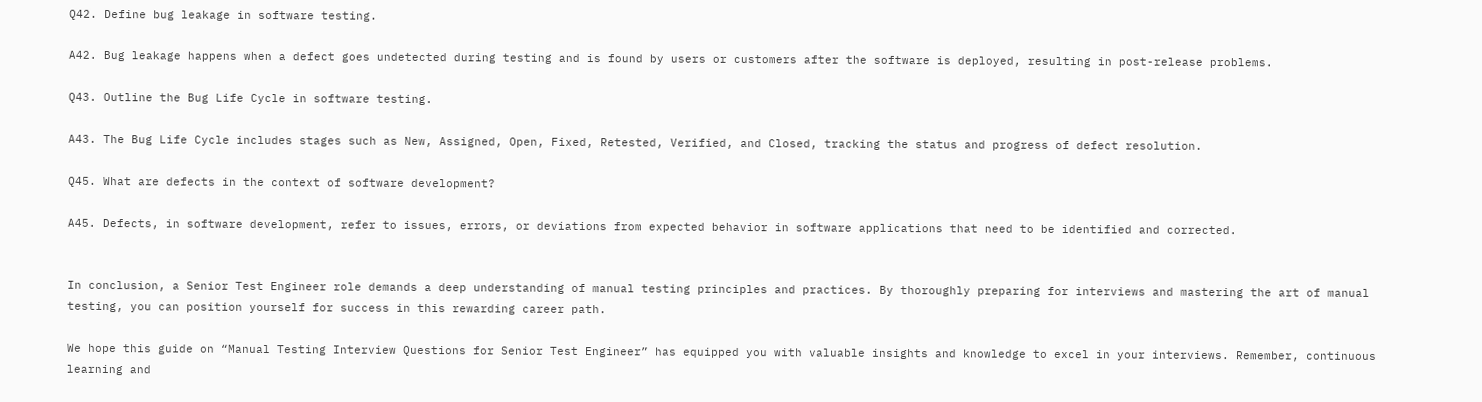Q42. Define bug leakage in software testing.

A42. Bug leakage happens when a defect goes undetected during testing and is found by users or customers after the software is deployed, resulting in post-release problems.

Q43. Outline the Bug Life Cycle in software testing.

A43. The Bug Life Cycle includes stages such as New, Assigned, Open, Fixed, Retested, Verified, and Closed, tracking the status and progress of defect resolution.

Q45. What are defects in the context of software development?

A45. Defects, in software development, refer to issues, errors, or deviations from expected behavior in software applications that need to be identified and corrected.


In conclusion, a Senior Test Engineer role demands a deep understanding of manual testing principles and practices. By thoroughly preparing for interviews and mastering the art of manual testing, you can position yourself for success in this rewarding career path.

We hope this guide on “Manual Testing Interview Questions for Senior Test Engineer” has equipped you with valuable insights and knowledge to excel in your interviews. Remember, continuous learning and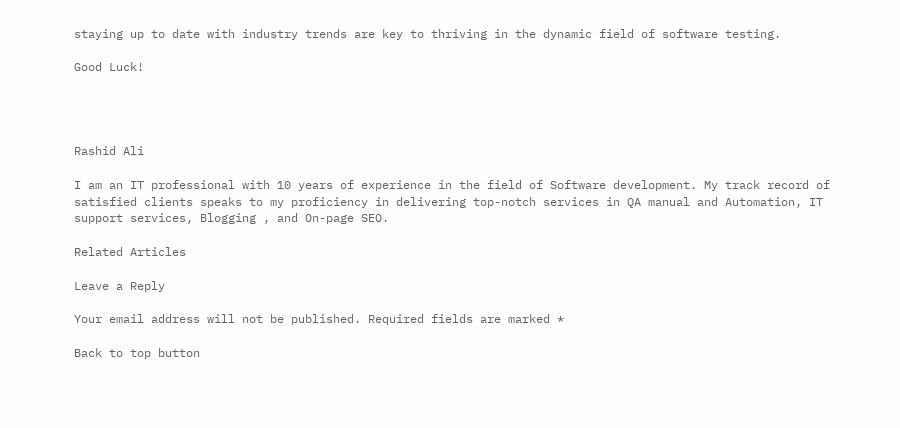staying up to date with industry trends are key to thriving in the dynamic field of software testing.

Good Luck!




Rashid Ali

I am an IT professional with 10 years of experience in the field of Software development. My track record of satisfied clients speaks to my proficiency in delivering top-notch services in QA manual and Automation, IT support services, Blogging , and On-page SEO.

Related Articles

Leave a Reply

Your email address will not be published. Required fields are marked *

Back to top button